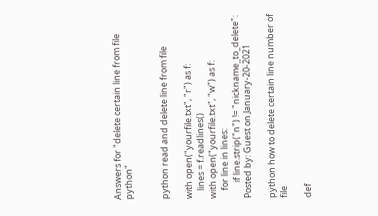Answers for "delete certain line from file python"


python read and delete line from file

with open("yourfile.txt", "r") as f:
    lines = f.readlines()
with open("yourfile.txt", "w") as f:
    for line in lines:
        if line.strip("n") != "nickname_to_delete":
Posted by: Guest on January-20-2021

python how to delete certain line number of file

def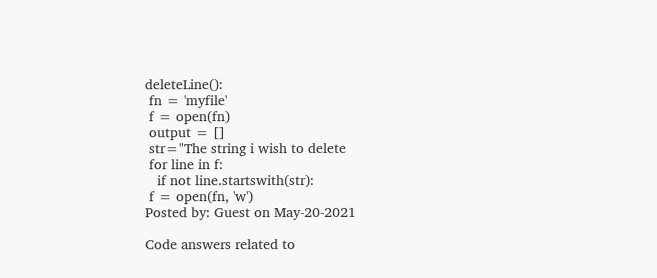deleteLine():
 fn = 'myfile'
 f = open(fn)
 output = []
 str="The string i wish to delete
 for line in f:
   if not line.startswith(str):
 f = open(fn, 'w')
Posted by: Guest on May-20-2021

Code answers related to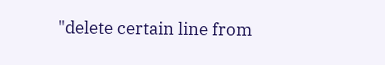"delete certain line from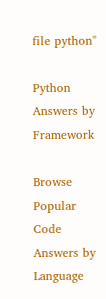file python"

Python Answers by Framework

Browse Popular Code Answers by Language